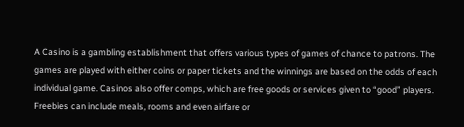A Casino is a gambling establishment that offers various types of games of chance to patrons. The games are played with either coins or paper tickets and the winnings are based on the odds of each individual game. Casinos also offer comps, which are free goods or services given to “good” players. Freebies can include meals, rooms and even airfare or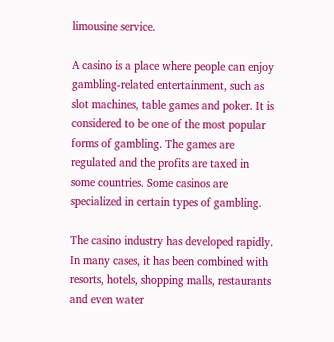limousine service.

A casino is a place where people can enjoy gambling-related entertainment, such as slot machines, table games and poker. It is considered to be one of the most popular forms of gambling. The games are regulated and the profits are taxed in some countries. Some casinos are specialized in certain types of gambling.

The casino industry has developed rapidly. In many cases, it has been combined with resorts, hotels, shopping malls, restaurants and even water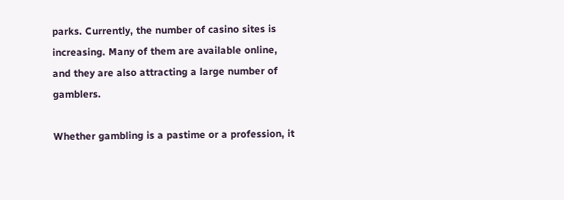parks. Currently, the number of casino sites is increasing. Many of them are available online, and they are also attracting a large number of gamblers.

Whether gambling is a pastime or a profession, it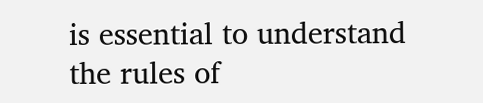is essential to understand the rules of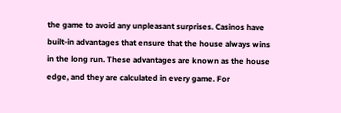the game to avoid any unpleasant surprises. Casinos have built-in advantages that ensure that the house always wins in the long run. These advantages are known as the house edge, and they are calculated in every game. For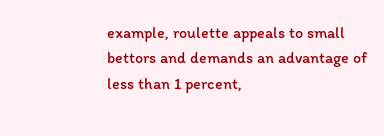example, roulette appeals to small bettors and demands an advantage of less than 1 percent,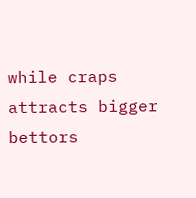while craps attracts bigger bettors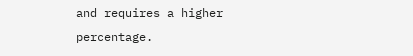and requires a higher percentage.